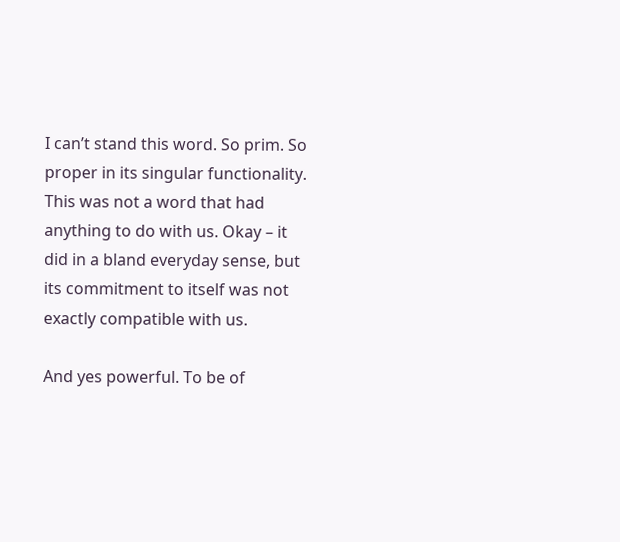I can’t stand this word. So prim. So proper in its singular functionality. This was not a word that had anything to do with us. Okay – it did in a bland everyday sense, but its commitment to itself was not exactly compatible with us.

And yes powerful. To be of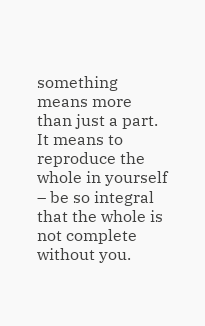something means more than just a part. It means to reproduce the whole in yourself – be so integral that the whole is not complete without you.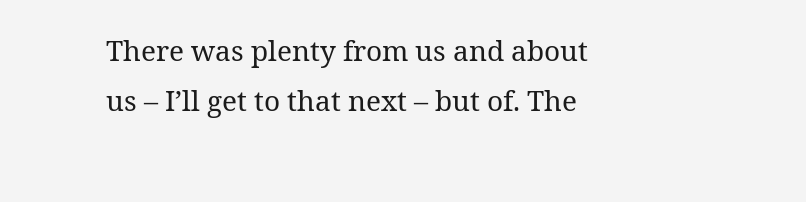There was plenty from us and about us – I’ll get to that next – but of. The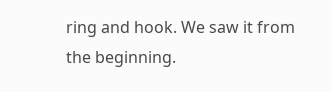ring and hook. We saw it from the beginning.